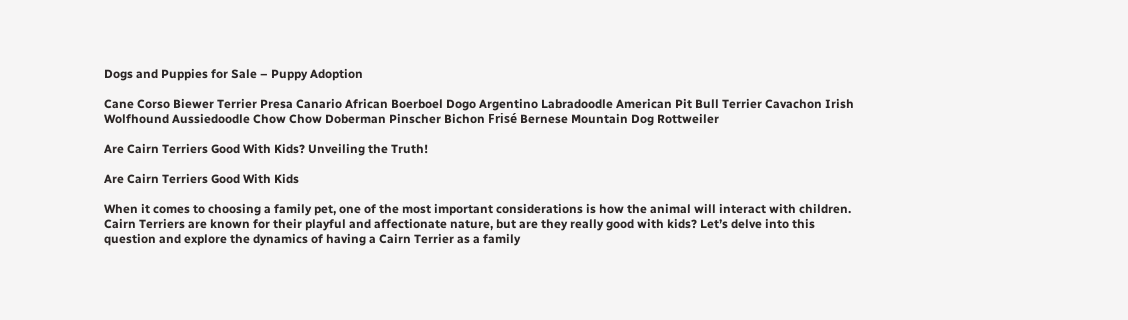Dogs and Puppies for Sale – Puppy Adoption

Cane Corso Biewer Terrier Presa Canario African Boerboel Dogo Argentino Labradoodle American Pit Bull Terrier Cavachon Irish Wolfhound Aussiedoodle Chow Chow Doberman Pinscher Bichon Frisé Bernese Mountain Dog Rottweiler

Are Cairn Terriers Good With Kids? Unveiling the Truth!

Are Cairn Terriers Good With Kids

When it comes to choosing a family pet, one of the most important considerations is how the animal will interact with children. Cairn Terriers are known for their playful and affectionate nature, but are they really good with kids? Let’s delve into this question and explore the dynamics of having a Cairn Terrier as a family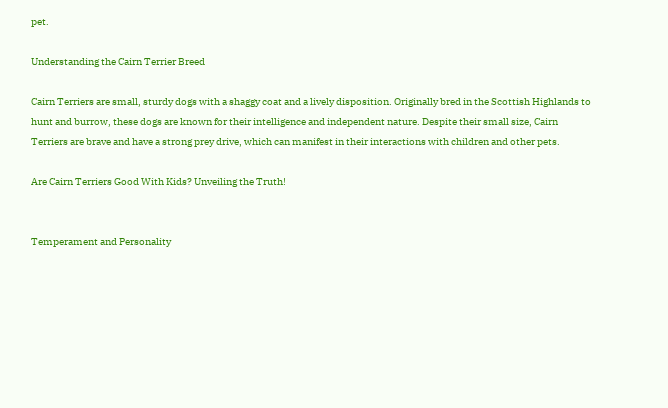pet.

Understanding the Cairn Terrier Breed

Cairn Terriers are small, sturdy dogs with a shaggy coat and a lively disposition. Originally bred in the Scottish Highlands to hunt and burrow, these dogs are known for their intelligence and independent nature. Despite their small size, Cairn Terriers are brave and have a strong prey drive, which can manifest in their interactions with children and other pets.

Are Cairn Terriers Good With Kids? Unveiling the Truth!


Temperament and Personality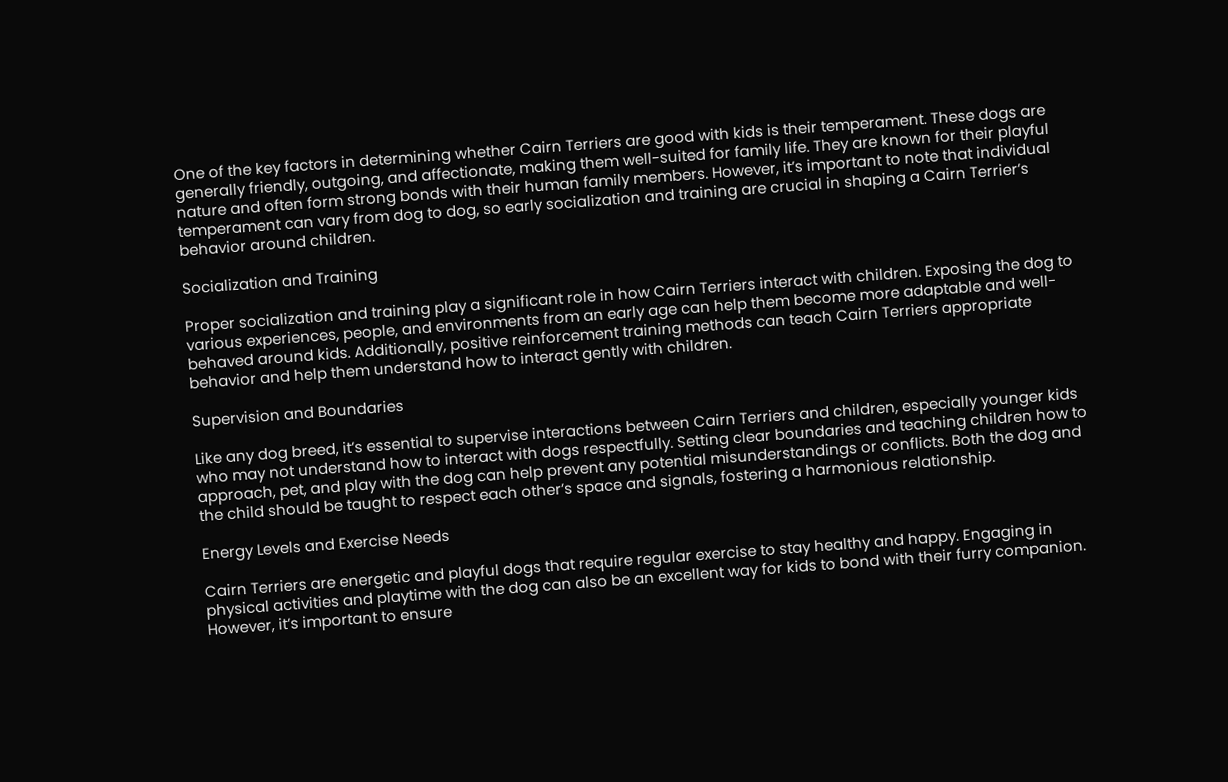One of the key factors in determining whether Cairn Terriers are good with kids is their temperament. These dogs are generally friendly, outgoing, and affectionate, making them well-suited for family life. They are known for their playful nature and often form strong bonds with their human family members. However, it’s important to note that individual temperament can vary from dog to dog, so early socialization and training are crucial in shaping a Cairn Terrier’s behavior around children.

Socialization and Training

Proper socialization and training play a significant role in how Cairn Terriers interact with children. Exposing the dog to various experiences, people, and environments from an early age can help them become more adaptable and well-behaved around kids. Additionally, positive reinforcement training methods can teach Cairn Terriers appropriate behavior and help them understand how to interact gently with children.

Supervision and Boundaries

Like any dog breed, it’s essential to supervise interactions between Cairn Terriers and children, especially younger kids who may not understand how to interact with dogs respectfully. Setting clear boundaries and teaching children how to approach, pet, and play with the dog can help prevent any potential misunderstandings or conflicts. Both the dog and the child should be taught to respect each other’s space and signals, fostering a harmonious relationship.

Energy Levels and Exercise Needs

Cairn Terriers are energetic and playful dogs that require regular exercise to stay healthy and happy. Engaging in physical activities and playtime with the dog can also be an excellent way for kids to bond with their furry companion. However, it’s important to ensure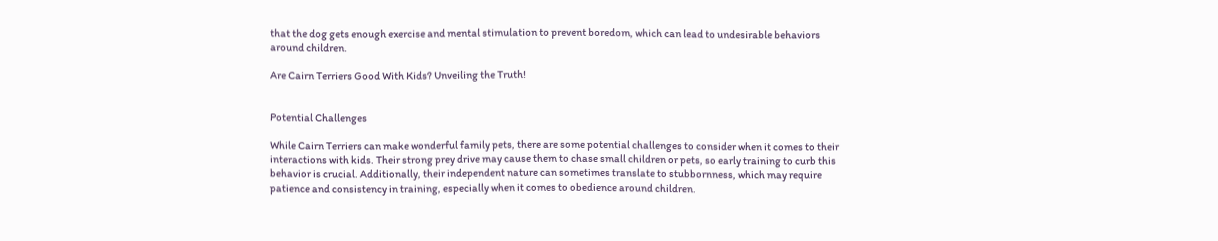that the dog gets enough exercise and mental stimulation to prevent boredom, which can lead to undesirable behaviors around children.

Are Cairn Terriers Good With Kids? Unveiling the Truth!


Potential Challenges

While Cairn Terriers can make wonderful family pets, there are some potential challenges to consider when it comes to their interactions with kids. Their strong prey drive may cause them to chase small children or pets, so early training to curb this behavior is crucial. Additionally, their independent nature can sometimes translate to stubbornness, which may require patience and consistency in training, especially when it comes to obedience around children.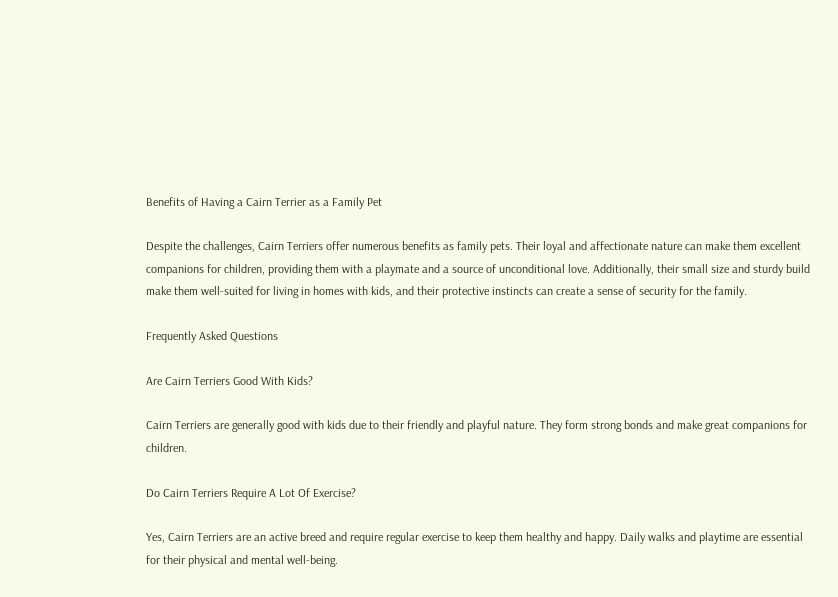Benefits of Having a Cairn Terrier as a Family Pet

Despite the challenges, Cairn Terriers offer numerous benefits as family pets. Their loyal and affectionate nature can make them excellent companions for children, providing them with a playmate and a source of unconditional love. Additionally, their small size and sturdy build make them well-suited for living in homes with kids, and their protective instincts can create a sense of security for the family.

Frequently Asked Questions

Are Cairn Terriers Good With Kids?

Cairn Terriers are generally good with kids due to their friendly and playful nature. They form strong bonds and make great companions for children.

Do Cairn Terriers Require A Lot Of Exercise?

Yes, Cairn Terriers are an active breed and require regular exercise to keep them healthy and happy. Daily walks and playtime are essential for their physical and mental well-being.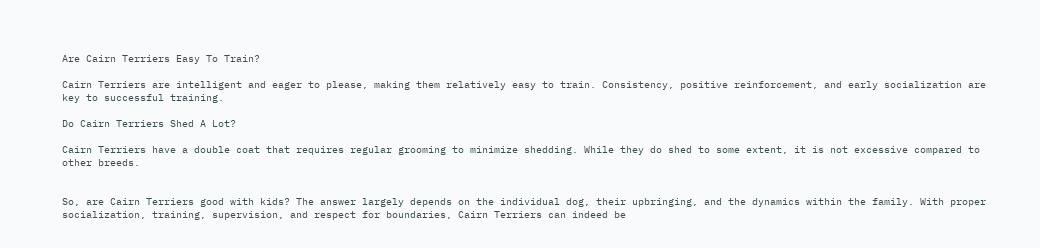Are Cairn Terriers Easy To Train?

Cairn Terriers are intelligent and eager to please, making them relatively easy to train. Consistency, positive reinforcement, and early socialization are key to successful training.

Do Cairn Terriers Shed A Lot?

Cairn Terriers have a double coat that requires regular grooming to minimize shedding. While they do shed to some extent, it is not excessive compared to other breeds.


So, are Cairn Terriers good with kids? The answer largely depends on the individual dog, their upbringing, and the dynamics within the family. With proper socialization, training, supervision, and respect for boundaries, Cairn Terriers can indeed be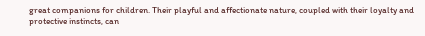great companions for children. Their playful and affectionate nature, coupled with their loyalty and protective instincts, can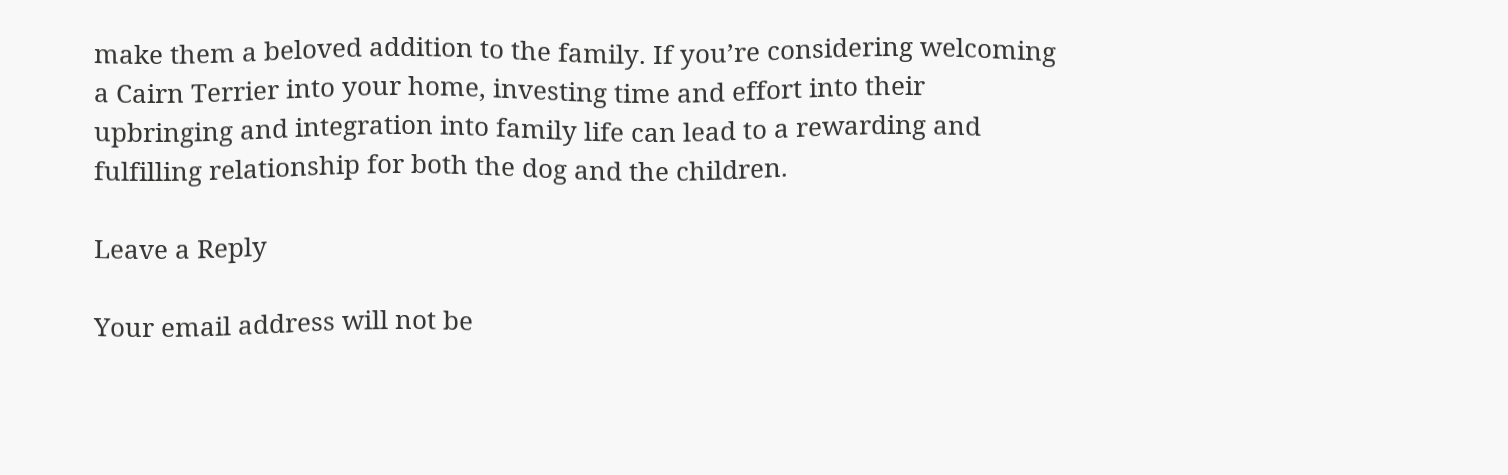make them a beloved addition to the family. If you’re considering welcoming a Cairn Terrier into your home, investing time and effort into their upbringing and integration into family life can lead to a rewarding and fulfilling relationship for both the dog and the children.

Leave a Reply

Your email address will not be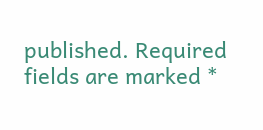published. Required fields are marked *